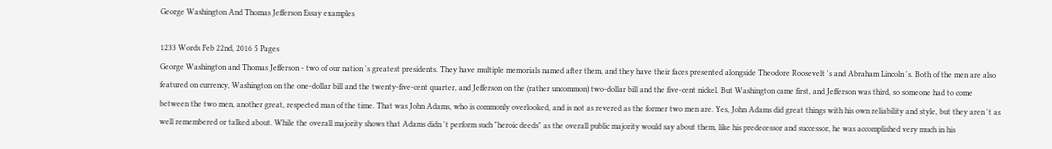George Washington And Thomas Jefferson Essay examples

1233 Words Feb 22nd, 2016 5 Pages
George Washington and Thomas Jefferson - two of our nation 's greatest presidents. They have multiple memorials named after them, and they have their faces presented alongside Theodore Roosevelt 's and Abraham Lincoln 's. Both of the men are also featured on currency, Washington on the one-dollar bill and the twenty-five-cent quarter, and Jefferson on the (rather uncommon) two-dollar bill and the five-cent nickel. But Washington came first, and Jefferson was third, so someone had to come between the two men, another great, respected man of the time. That was John Adams, who is commonly overlooked, and is not as revered as the former two men are. Yes, John Adams did great things with his own reliability and style, but they aren 't as well remembered or talked about. While the overall majority shows that Adams didn 't perform such "heroic deeds" as the overall public majority would say about them, like his predecessor and successor, he was accomplished very much in his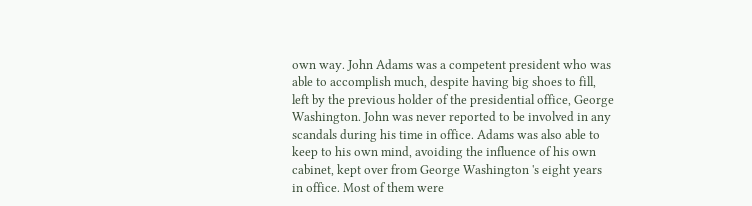own way. John Adams was a competent president who was able to accomplish much, despite having big shoes to fill, left by the previous holder of the presidential office, George Washington. John was never reported to be involved in any scandals during his time in office. Adams was also able to keep to his own mind, avoiding the influence of his own cabinet, kept over from George Washington 's eight years in office. Most of them were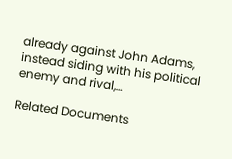already against John Adams, instead siding with his political enemy and rival,…

Related Documents